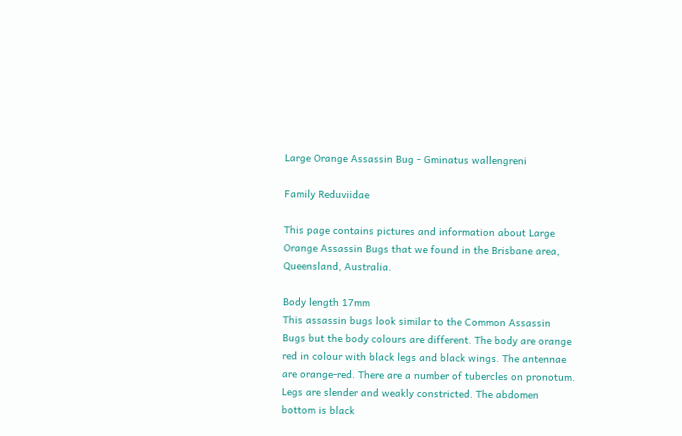Large Orange Assassin Bug - Gminatus wallengreni

Family Reduviidae

This page contains pictures and information about Large Orange Assassin Bugs that we found in the Brisbane area, Queensland, Australia.

Body length 17mm
This assassin bugs look similar to the Common Assassin Bugs but the body colours are different. The body are orange red in colour with black legs and black wings. The antennae are orange-red. There are a number of tubercles on pronotum. Legs are slender and weakly constricted. The abdomen bottom is black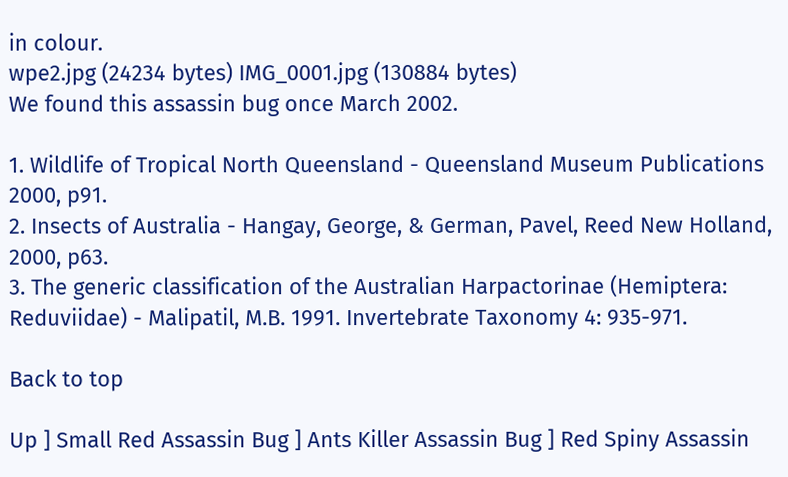in colour.
wpe2.jpg (24234 bytes) IMG_0001.jpg (130884 bytes)
We found this assassin bug once March 2002.

1. Wildlife of Tropical North Queensland - Queensland Museum Publications 2000, p91.
2. Insects of Australia - Hangay, George, & German, Pavel, Reed New Holland, 2000, p63.
3. The generic classification of the Australian Harpactorinae (Hemiptera: Reduviidae) - Malipatil, M.B. 1991. Invertebrate Taxonomy 4: 935-971.

Back to top

Up ] Small Red Assassin Bug ] Ants Killer Assassin Bug ] Red Spiny Assassin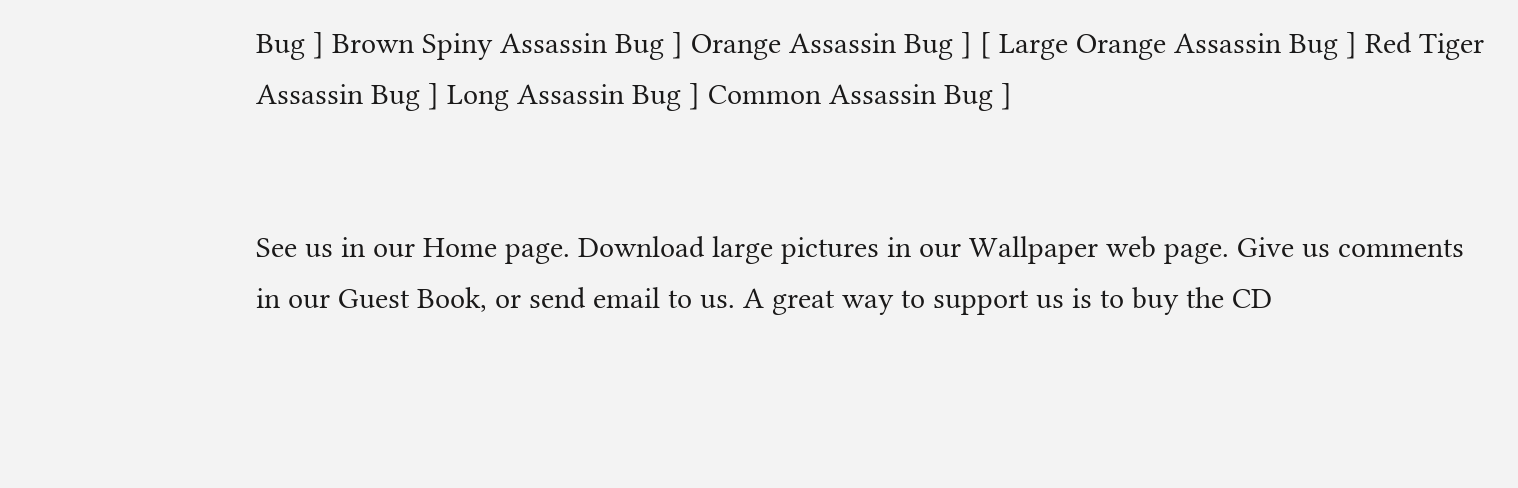Bug ] Brown Spiny Assassin Bug ] Orange Assassin Bug ] [ Large Orange Assassin Bug ] Red Tiger Assassin Bug ] Long Assassin Bug ] Common Assassin Bug ]


See us in our Home page. Download large pictures in our Wallpaper web page. Give us comments in our Guest Book, or send email to us. A great way to support us is to buy the CD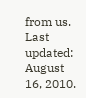from us.
Last updated: August 16, 2010.